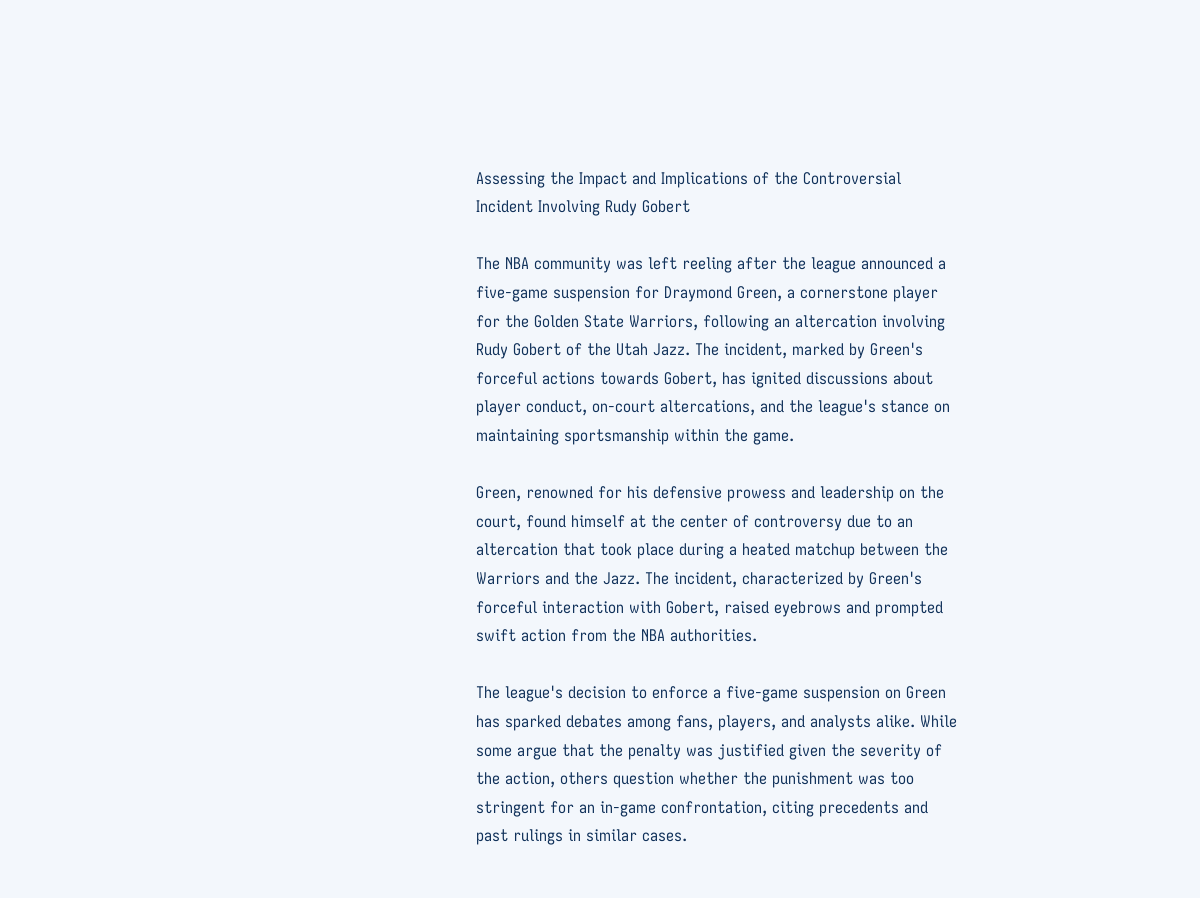Assessing the Impact and Implications of the Controversial Incident Involving Rudy Gobert

The NBA community was left reeling after the league announced a five-game suspension for Draymond Green, a cornerstone player for the Golden State Warriors, following an altercation involving Rudy Gobert of the Utah Jazz. The incident, marked by Green's forceful actions towards Gobert, has ignited discussions about player conduct, on-court altercations, and the league's stance on maintaining sportsmanship within the game.

Green, renowned for his defensive prowess and leadership on the court, found himself at the center of controversy due to an altercation that took place during a heated matchup between the Warriors and the Jazz. The incident, characterized by Green's forceful interaction with Gobert, raised eyebrows and prompted swift action from the NBA authorities.

The league's decision to enforce a five-game suspension on Green has sparked debates among fans, players, and analysts alike. While some argue that the penalty was justified given the severity of the action, others question whether the punishment was too stringent for an in-game confrontation, citing precedents and past rulings in similar cases.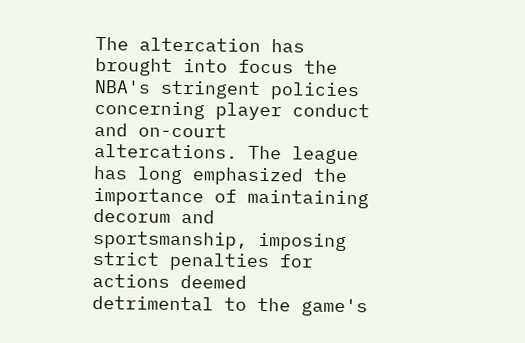The altercation has brought into focus the NBA's stringent policies concerning player conduct and on-court altercations. The league has long emphasized the importance of maintaining decorum and sportsmanship, imposing strict penalties for actions deemed detrimental to the game's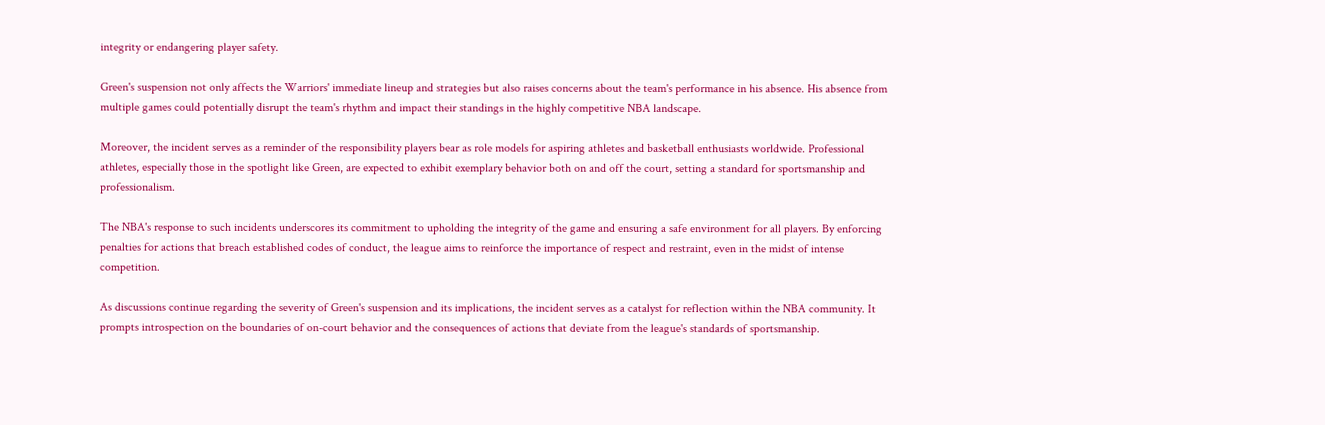integrity or endangering player safety.

Green's suspension not only affects the Warriors' immediate lineup and strategies but also raises concerns about the team's performance in his absence. His absence from multiple games could potentially disrupt the team's rhythm and impact their standings in the highly competitive NBA landscape.

Moreover, the incident serves as a reminder of the responsibility players bear as role models for aspiring athletes and basketball enthusiasts worldwide. Professional athletes, especially those in the spotlight like Green, are expected to exhibit exemplary behavior both on and off the court, setting a standard for sportsmanship and professionalism.

The NBA's response to such incidents underscores its commitment to upholding the integrity of the game and ensuring a safe environment for all players. By enforcing penalties for actions that breach established codes of conduct, the league aims to reinforce the importance of respect and restraint, even in the midst of intense competition.

As discussions continue regarding the severity of Green's suspension and its implications, the incident serves as a catalyst for reflection within the NBA community. It prompts introspection on the boundaries of on-court behavior and the consequences of actions that deviate from the league's standards of sportsmanship.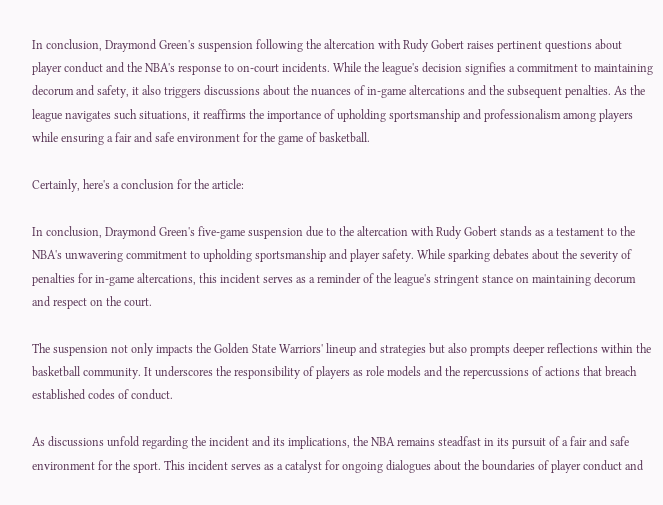In conclusion, Draymond Green's suspension following the altercation with Rudy Gobert raises pertinent questions about player conduct and the NBA's response to on-court incidents. While the league's decision signifies a commitment to maintaining decorum and safety, it also triggers discussions about the nuances of in-game altercations and the subsequent penalties. As the league navigates such situations, it reaffirms the importance of upholding sportsmanship and professionalism among players while ensuring a fair and safe environment for the game of basketball.

Certainly, here's a conclusion for the article:

In conclusion, Draymond Green's five-game suspension due to the altercation with Rudy Gobert stands as a testament to the NBA's unwavering commitment to upholding sportsmanship and player safety. While sparking debates about the severity of penalties for in-game altercations, this incident serves as a reminder of the league's stringent stance on maintaining decorum and respect on the court.

The suspension not only impacts the Golden State Warriors' lineup and strategies but also prompts deeper reflections within the basketball community. It underscores the responsibility of players as role models and the repercussions of actions that breach established codes of conduct.

As discussions unfold regarding the incident and its implications, the NBA remains steadfast in its pursuit of a fair and safe environment for the sport. This incident serves as a catalyst for ongoing dialogues about the boundaries of player conduct and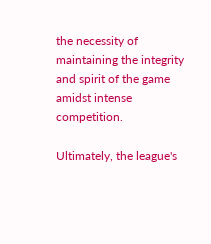the necessity of maintaining the integrity and spirit of the game amidst intense competition.

Ultimately, the league's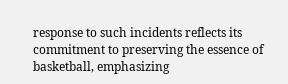response to such incidents reflects its commitment to preserving the essence of basketball, emphasizing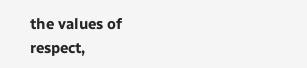the values of respect,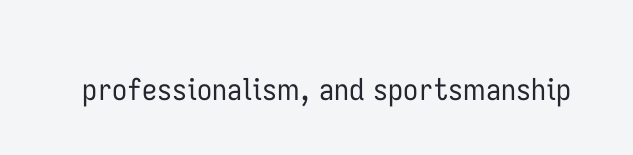professionalism, and sportsmanship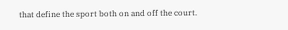that define the sport both on and off the court.